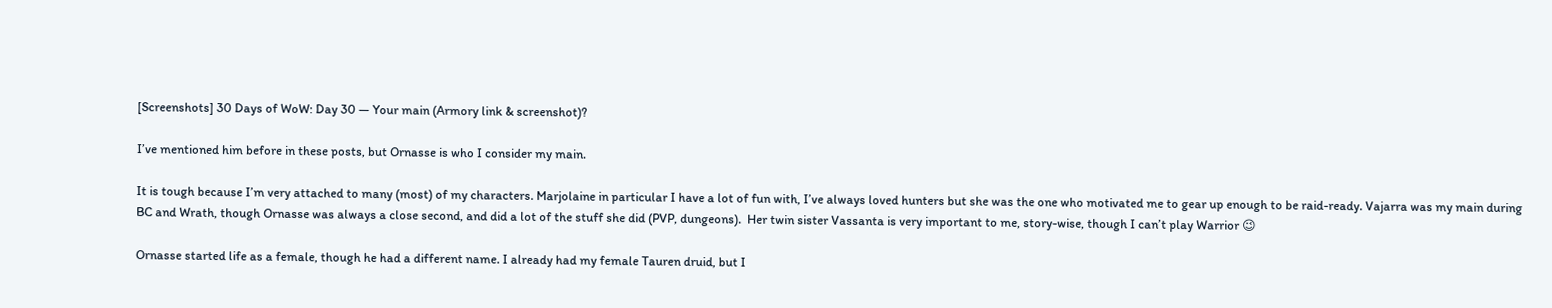[Screenshots] 30 Days of WoW: Day 30 — Your main (Armory link & screenshot)?

I’ve mentioned him before in these posts, but Ornasse is who I consider my main.

It is tough because I’m very attached to many (most) of my characters. Marjolaine in particular I have a lot of fun with, I’ve always loved hunters but she was the one who motivated me to gear up enough to be raid-ready. Vajarra was my main during BC and Wrath, though Ornasse was always a close second, and did a lot of the stuff she did (PVP, dungeons).  Her twin sister Vassanta is very important to me, story-wise, though I can’t play Warrior 😉

Ornasse started life as a female, though he had a different name. I already had my female Tauren druid, but I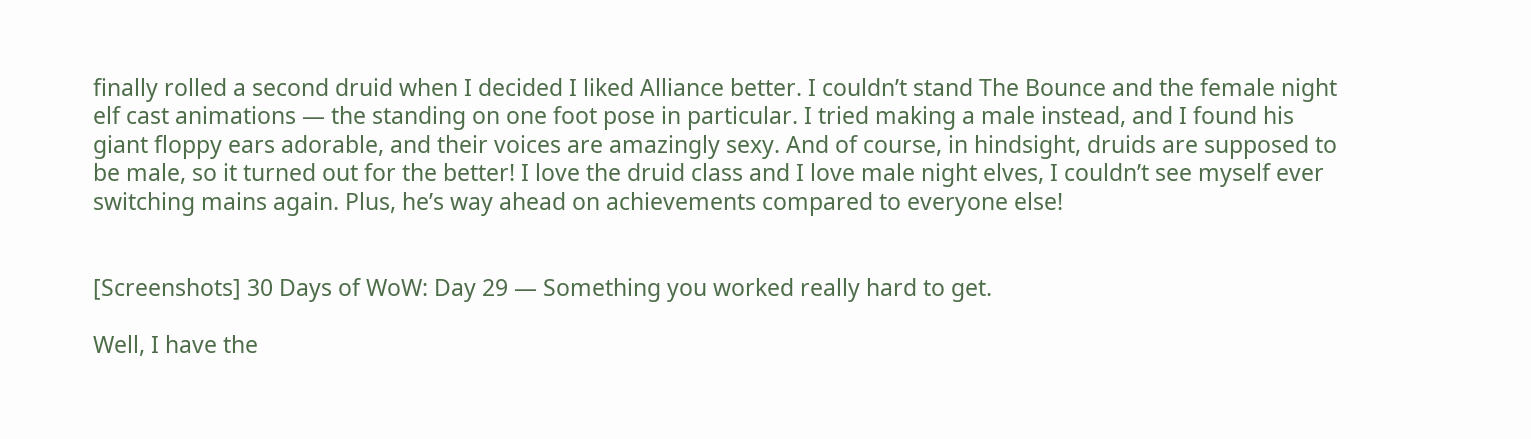finally rolled a second druid when I decided I liked Alliance better. I couldn’t stand The Bounce and the female night elf cast animations — the standing on one foot pose in particular. I tried making a male instead, and I found his giant floppy ears adorable, and their voices are amazingly sexy. And of course, in hindsight, druids are supposed to be male, so it turned out for the better! I love the druid class and I love male night elves, I couldn’t see myself ever switching mains again. Plus, he’s way ahead on achievements compared to everyone else!


[Screenshots] 30 Days of WoW: Day 29 — Something you worked really hard to get.

Well, I have the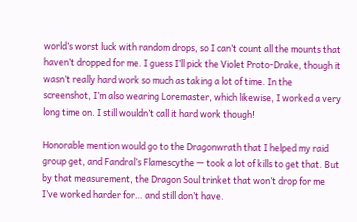world’s worst luck with random drops, so I can’t count all the mounts that haven’t dropped for me. I guess I’ll pick the Violet Proto-Drake, though it wasn’t really hard work so much as taking a lot of time. In the screenshot, I’m also wearing Loremaster, which likewise, I worked a very long time on. I still wouldn’t call it hard work though!

Honorable mention would go to the Dragonwrath that I helped my raid group get, and Fandral’s Flamescythe — took a lot of kills to get that. But by that measurement, the Dragon Soul trinket that won’t drop for me I’ve worked harder for… and still don’t have.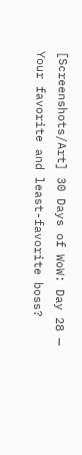[Screenshots/Art] 30 Days of WoW: Day 28 — Your favorite and least-favorite boss?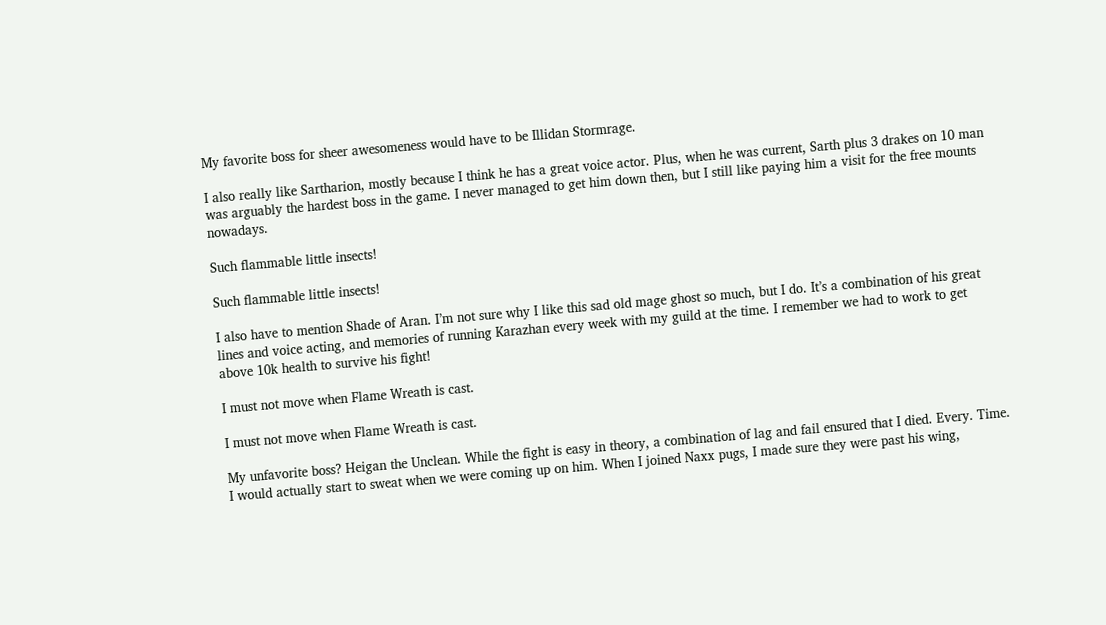My favorite boss for sheer awesomeness would have to be Illidan Stormrage.

I also really like Sartharion, mostly because I think he has a great voice actor. Plus, when he was current, Sarth plus 3 drakes on 10 man was arguably the hardest boss in the game. I never managed to get him down then, but I still like paying him a visit for the free mounts nowadays.

Such flammable little insects!

Such flammable little insects!

I also have to mention Shade of Aran. I’m not sure why I like this sad old mage ghost so much, but I do. It’s a combination of his great lines and voice acting, and memories of running Karazhan every week with my guild at the time. I remember we had to work to get above 10k health to survive his fight!

I must not move when Flame Wreath is cast.

I must not move when Flame Wreath is cast.

My unfavorite boss? Heigan the Unclean. While the fight is easy in theory, a combination of lag and fail ensured that I died. Every. Time. I would actually start to sweat when we were coming up on him. When I joined Naxx pugs, I made sure they were past his wing,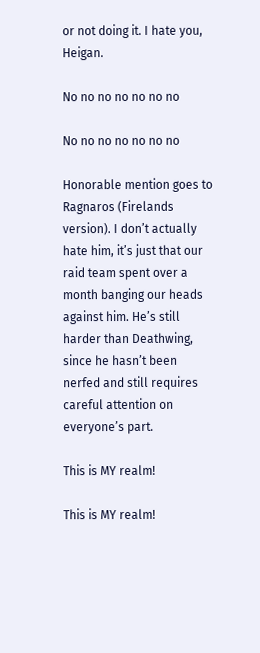or not doing it. I hate you, Heigan.

No no no no no no no

No no no no no no no

Honorable mention goes to Ragnaros (Firelands version). I don’t actually hate him, it’s just that our raid team spent over a month banging our heads against him. He’s still harder than Deathwing, since he hasn’t been nerfed and still requires careful attention on everyone’s part.

This is MY realm!

This is MY realm!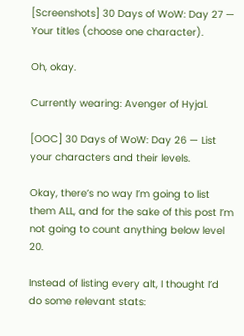[Screenshots] 30 Days of WoW: Day 27 — Your titles (choose one character).

Oh, okay.

Currently wearing: Avenger of Hyjal.

[OOC] 30 Days of WoW: Day 26 — List your characters and their levels.

Okay, there’s no way I’m going to list them ALL, and for the sake of this post I’m not going to count anything below level 20.

Instead of listing every alt, I thought I’d do some relevant stats: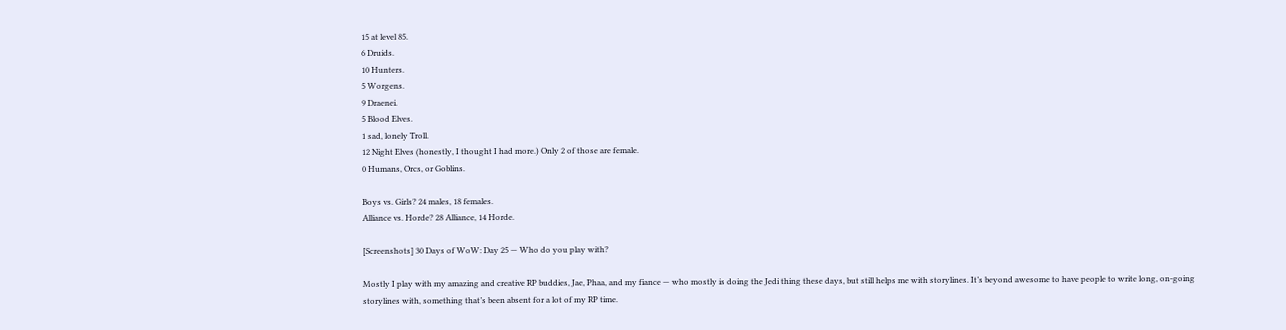15 at level 85.
6 Druids.
10 Hunters.
5 Worgens.
9 Draenei.
5 Blood Elves.
1 sad, lonely Troll.
12 Night Elves (honestly, I thought I had more.) Only 2 of those are female.
0 Humans, Orcs, or Goblins.

Boys vs. Girls? 24 males, 18 females.
Alliance vs. Horde? 28 Alliance, 14 Horde.

[Screenshots] 30 Days of WoW: Day 25 — Who do you play with?

Mostly I play with my amazing and creative RP buddies, Jae, Phaa, and my fiance — who mostly is doing the Jedi thing these days, but still helps me with storylines. It’s beyond awesome to have people to write long, on-going storylines with, something that’s been absent for a lot of my RP time.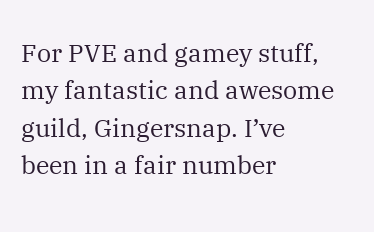For PVE and gamey stuff, my fantastic and awesome guild, Gingersnap. I’ve been in a fair number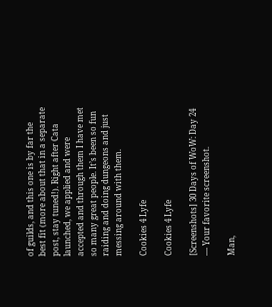of guilds, and this one is by far the best fit (more about that in a separate post, stay tuned!). Right after Cata launched, we applied and were accepted and through them I have met so many great people. It’s been so fun raiding and doing dungeons and just messing around with them.

Cookies 4 Lyfe

Cookies 4 Lyfe

[Screenshots] 30 Days of WoW: Day 24 — Your favorite screenshot.

Man,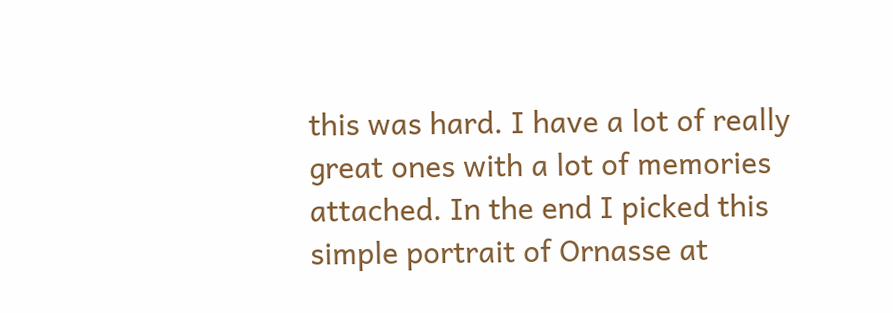this was hard. I have a lot of really great ones with a lot of memories attached. In the end I picked this simple portrait of Ornasse at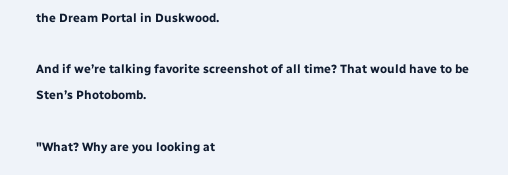the Dream Portal in Duskwood.

And if we’re talking favorite screenshot of all time? That would have to be Sten’s Photobomb.

"What? Why are you looking at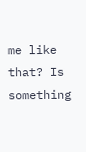me like that? Is something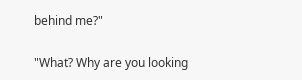behind me?"

"What? Why are you looking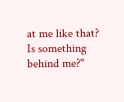at me like that? Is something behind me?"